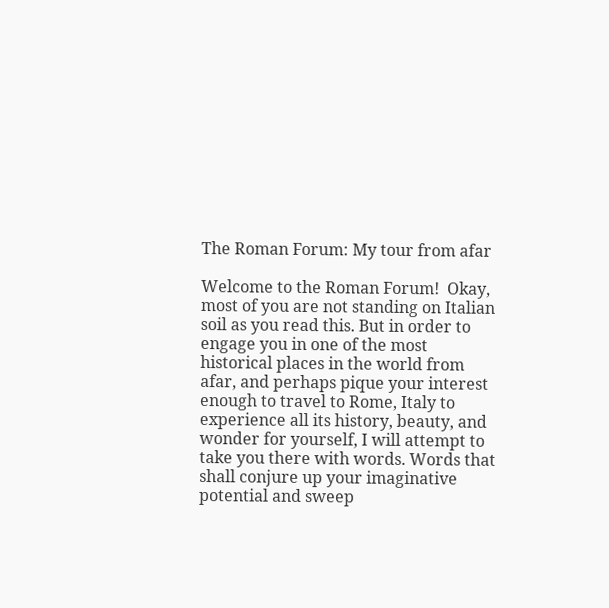The Roman Forum: My tour from afar

Welcome to the Roman Forum!  Okay, most of you are not standing on Italian soil as you read this. But in order to engage you in one of the most historical places in the world from afar, and perhaps pique your interest enough to travel to Rome, Italy to experience all its history, beauty, and wonder for yourself, I will attempt to take you there with words. Words that shall conjure up your imaginative potential and sweep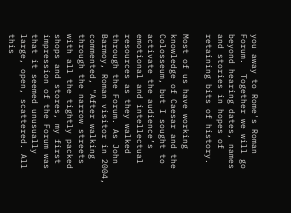you away to Rome's Roman Forum.  Together we will go beyond hearing dates, names and stories in hopes of retaining bits of history.

Most of us have working knowledge of Caesar and the Colosseum, but I sought to activate the audience’s emotional and intellectual resources as they walked through the Forum. As John Barmoy, Roman visitor in 2004, commented, "After walking through the narrow streets with all the tightly packed shops and stores, my first impression of the Forum was that it seemed unusually large, open, scattered. All this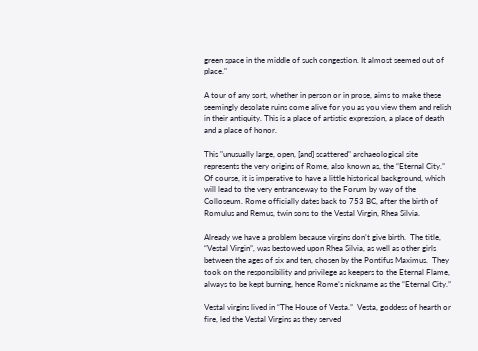green space in the middle of such congestion. It almost seemed out of place."

A tour of any sort, whether in person or in prose, aims to make these seemingly desolate ruins come alive for you as you view them and relish in their antiquity. This is a place of artistic expression, a place of death and a place of honor.

This "unusually large, open, [and] scattered" archaeological site represents the very origins of Rome, also known as, the “Eternal City.” Of course, it is imperative to have a little historical background, which will lead to the very entranceway to the Forum by way of the Colloseum. Rome officially dates back to 753 BC, after the birth of Romulus and Remus, twin sons to the Vestal Virgin, Rhea Silvia.

Already we have a problem because virgins don’t give birth.  The title, “Vestal Virgin”, was bestowed upon Rhea Silvia, as well as other girls between the ages of six and ten, chosen by the Pontifus Maximus.  They took on the responsibility and privilege as keepers to the Eternal Flame, always to be kept burning, hence Rome’s nickname as the “Eternal City.”

Vestal virgins lived in “The House of Vesta.”  Vesta, goddess of hearth or fire, led the Vestal Virgins as they served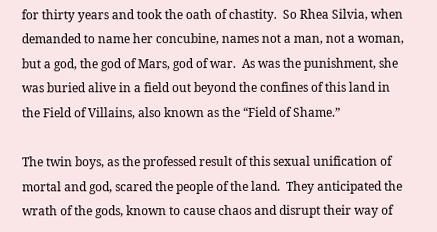for thirty years and took the oath of chastity.  So Rhea Silvia, when demanded to name her concubine, names not a man, not a woman, but a god, the god of Mars, god of war.  As was the punishment, she was buried alive in a field out beyond the confines of this land in the Field of Villains, also known as the “Field of Shame.”

The twin boys, as the professed result of this sexual unification of mortal and god, scared the people of the land.  They anticipated the wrath of the gods, known to cause chaos and disrupt their way of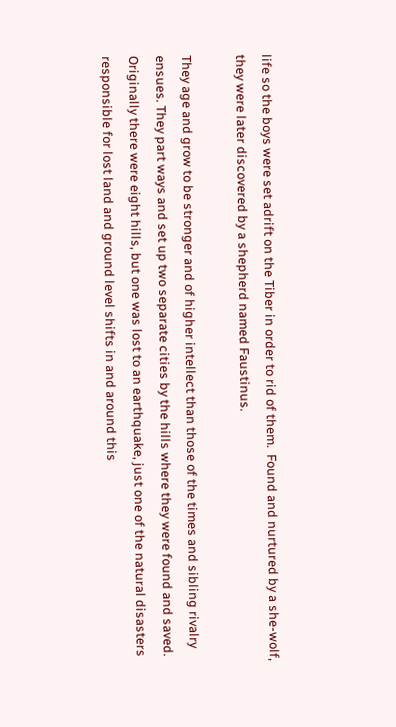life so the boys were set adrift on the Tiber in order to rid of them.  Found and nurtured by a she-wolf, they were later discovered by a shepherd named Faustinus.

They age and grow to be stronger and of higher intellect than those of the times and sibling rivalry ensues. They part ways and set up two separate cities by the hills where they were found and saved.  Originally there were eight hills, but one was lost to an earthquake, just one of the natural disasters responsible for lost land and ground level shifts in and around this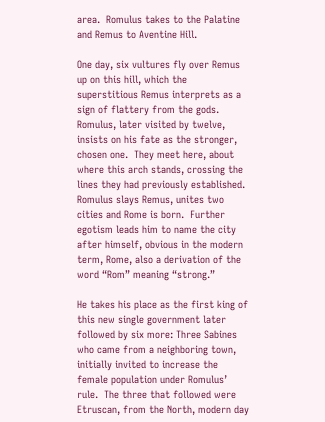area.  Romulus takes to the Palatine and Remus to Aventine Hill.

One day, six vultures fly over Remus up on this hill, which the superstitious Remus interprets as a sign of flattery from the gods.  Romulus, later visited by twelve, insists on his fate as the stronger, chosen one.  They meet here, about where this arch stands, crossing the lines they had previously established.  Romulus slays Remus, unites two cities and Rome is born.  Further egotism leads him to name the city after himself, obvious in the modern term, Rome, also a derivation of the word “Rom” meaning “strong.”

He takes his place as the first king of this new single government later followed by six more: Three Sabines who came from a neighboring town, initially invited to increase the female population under Romulus’ rule.  The three that followed were Etruscan, from the North, modern day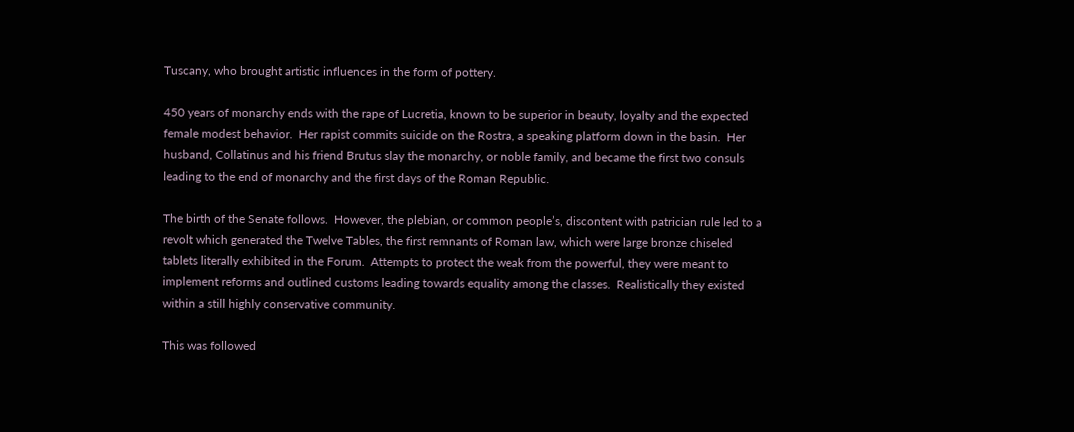Tuscany, who brought artistic influences in the form of pottery.

450 years of monarchy ends with the rape of Lucretia, known to be superior in beauty, loyalty and the expected female modest behavior.  Her rapist commits suicide on the Rostra, a speaking platform down in the basin.  Her husband, Collatinus and his friend Brutus slay the monarchy, or noble family, and became the first two consuls leading to the end of monarchy and the first days of the Roman Republic.

The birth of the Senate follows.  However, the plebian, or common people’s, discontent with patrician rule led to a revolt which generated the Twelve Tables, the first remnants of Roman law, which were large bronze chiseled tablets literally exhibited in the Forum.  Attempts to protect the weak from the powerful, they were meant to implement reforms and outlined customs leading towards equality among the classes.  Realistically they existed within a still highly conservative community.

This was followed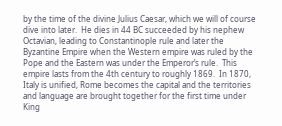by the time of the divine Julius Caesar, which we will of course dive into later.  He dies in 44 BC succeeded by his nephew Octavian, leading to Constantinople rule and later the Byzantine Empire when the Western empire was ruled by the Pope and the Eastern was under the Emperor’s rule.  This empire lasts from the 4th century to roughly 1869.  In 1870, Italy is unified, Rome becomes the capital and the territories and language are brought together for the first time under King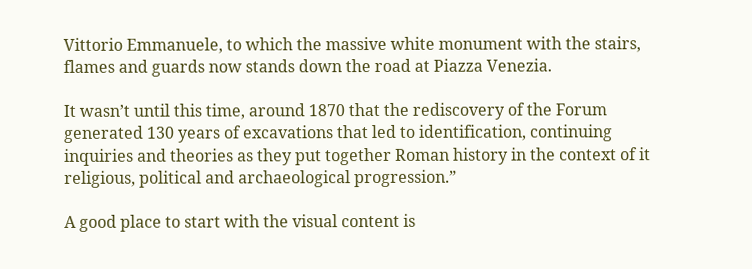Vittorio Emmanuele, to which the massive white monument with the stairs, flames and guards now stands down the road at Piazza Venezia.

It wasn’t until this time, around 1870 that the rediscovery of the Forum generated 130 years of excavations that led to identification, continuing inquiries and theories as they put together Roman history in the context of it religious, political and archaeological progression.”

A good place to start with the visual content is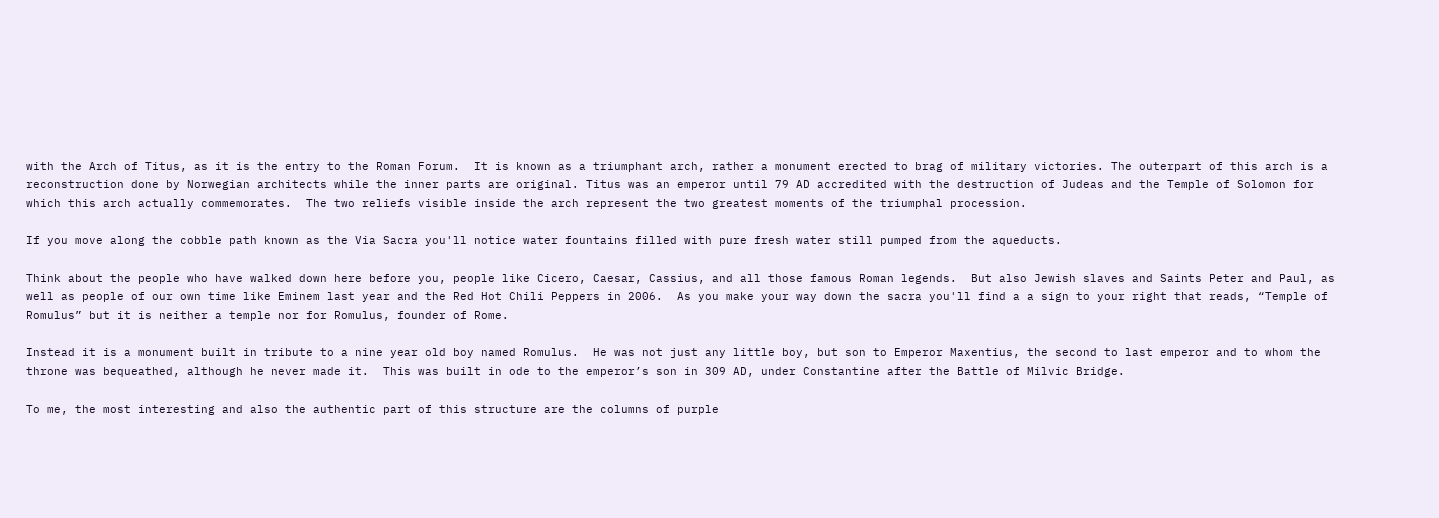with the Arch of Titus, as it is the entry to the Roman Forum.  It is known as a triumphant arch, rather a monument erected to brag of military victories. The outerpart of this arch is a reconstruction done by Norwegian architects while the inner parts are original. Titus was an emperor until 79 AD accredited with the destruction of Judeas and the Temple of Solomon for which this arch actually commemorates.  The two reliefs visible inside the arch represent the two greatest moments of the triumphal procession.

If you move along the cobble path known as the Via Sacra you'll notice water fountains filled with pure fresh water still pumped from the aqueducts.

Think about the people who have walked down here before you, people like Cicero, Caesar, Cassius, and all those famous Roman legends.  But also Jewish slaves and Saints Peter and Paul, as well as people of our own time like Eminem last year and the Red Hot Chili Peppers in 2006.  As you make your way down the sacra you'll find a a sign to your right that reads, “Temple of Romulus” but it is neither a temple nor for Romulus, founder of Rome.

Instead it is a monument built in tribute to a nine year old boy named Romulus.  He was not just any little boy, but son to Emperor Maxentius, the second to last emperor and to whom the throne was bequeathed, although he never made it.  This was built in ode to the emperor’s son in 309 AD, under Constantine after the Battle of Milvic Bridge.

To me, the most interesting and also the authentic part of this structure are the columns of purple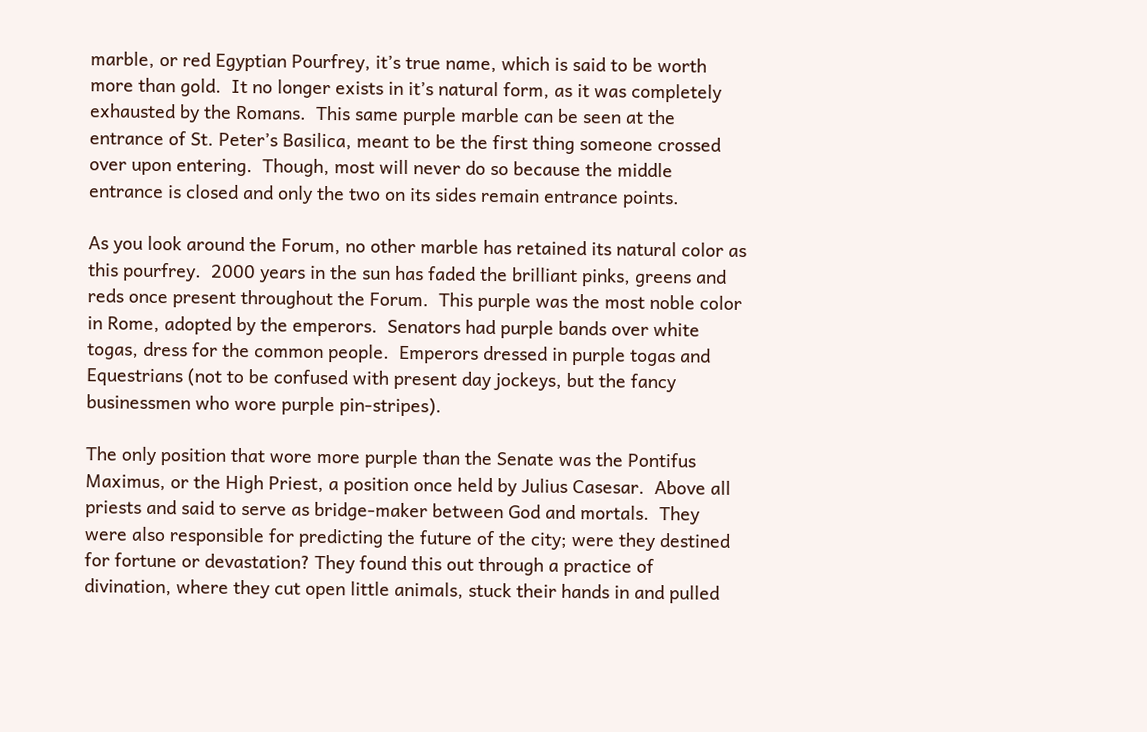marble, or red Egyptian Pourfrey, it’s true name, which is said to be worth more than gold.  It no longer exists in it’s natural form, as it was completely exhausted by the Romans.  This same purple marble can be seen at the entrance of St. Peter’s Basilica, meant to be the first thing someone crossed over upon entering.  Though, most will never do so because the middle entrance is closed and only the two on its sides remain entrance points.

As you look around the Forum, no other marble has retained its natural color as this pourfrey.  2000 years in the sun has faded the brilliant pinks, greens and reds once present throughout the Forum.  This purple was the most noble color in Rome, adopted by the emperors.  Senators had purple bands over white togas, dress for the common people.  Emperors dressed in purple togas and Equestrians (not to be confused with present day jockeys, but the fancy businessmen who wore purple pin-stripes).

The only position that wore more purple than the Senate was the Pontifus Maximus, or the High Priest, a position once held by Julius Casesar.  Above all priests and said to serve as bridge-maker between God and mortals.  They were also responsible for predicting the future of the city; were they destined for fortune or devastation? They found this out through a practice of divination, where they cut open little animals, stuck their hands in and pulled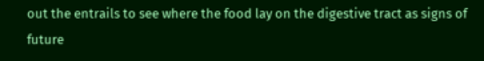out the entrails to see where the food lay on the digestive tract as signs of future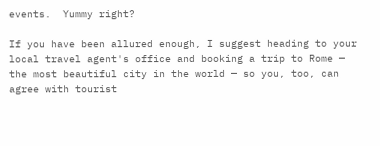events.  Yummy right?

If you have been allured enough, I suggest heading to your local travel agent's office and booking a trip to Rome — the most beautiful city in the world — so you, too, can agree with tourist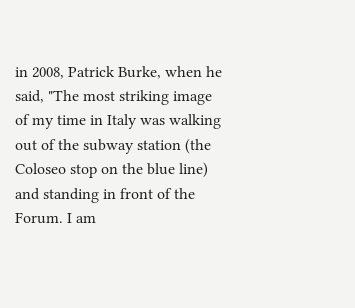in 2008, Patrick Burke, when he said, "The most striking image of my time in Italy was walking out of the subway station (the Coloseo stop on the blue line) and standing in front of the Forum. I am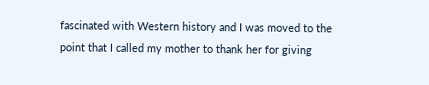fascinated with Western history and I was moved to the point that I called my mother to thank her for giving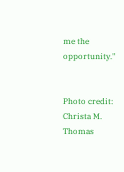me the opportunity."


Photo credit: Christa M. Thomas